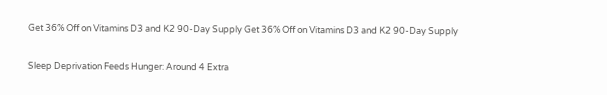Get 36% Off on Vitamins D3 and K2 90-Day Supply Get 36% Off on Vitamins D3 and K2 90-Day Supply


Sleep Deprivation Feeds Hunger: Around 4 Extra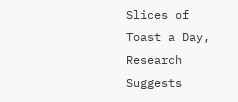Slices of Toast a Day, Research Suggests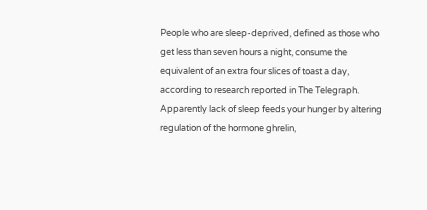People who are sleep-deprived, defined as those who get less than seven hours a night, consume the equivalent of an extra four slices of toast a day, according to research reported in The Telegraph. Apparently lack of sleep feeds your hunger by altering regulation of the hormone ghrelin,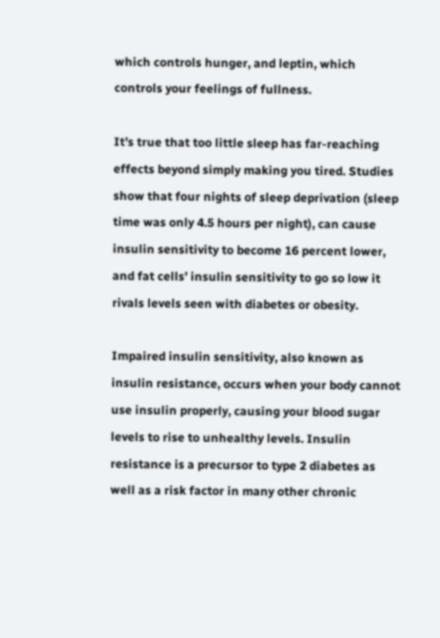which controls hunger, and leptin, which controls your feelings of fullness.

It’s true that too little sleep has far-reaching effects beyond simply making you tired. Studies show that four nights of sleep deprivation (sleep time was only 4.5 hours per night), can cause insulin sensitivity to become 16 percent lower, and fat cells’ insulin sensitivity to go so low it rivals levels seen with diabetes or obesity.

Impaired insulin sensitivity, also known as insulin resistance, occurs when your body cannot use insulin properly, causing your blood sugar levels to rise to unhealthy levels. Insulin resistance is a precursor to type 2 diabetes as well as a risk factor in many other chronic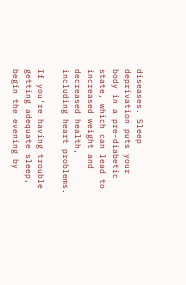diseases. Sleep deprivation puts your body in a pre-diabetic state, which can lead to increased weight and decreased health, including heart problems.

If you’re having trouble getting adequate sleep, begin the evening by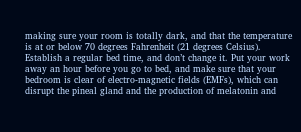making sure your room is totally dark, and that the temperature is at or below 70 degrees Fahrenheit (21 degrees Celsius). Establish a regular bed time, and don’t change it. Put your work away an hour before you go to bed, and make sure that your bedroom is clear of electro-magnetic fields (EMFs), which can disrupt the pineal gland and the production of melatonin and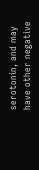serotonin, and may have other negative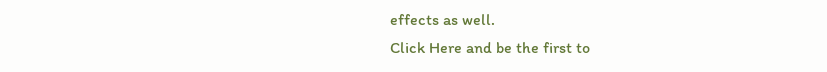effects as well.
Click Here and be the first to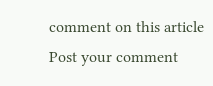comment on this article
Post your comment